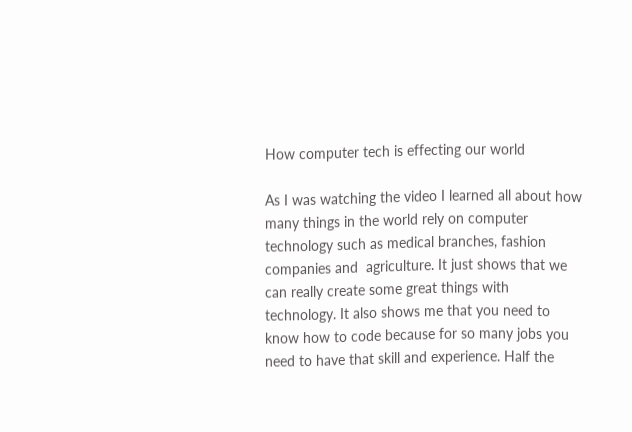How computer tech is effecting our world

As I was watching the video I learned all about how many things in the world rely on computer technology such as medical branches, fashion companies and  agriculture. It just shows that we can really create some great things with technology. It also shows me that you need to know how to code because for so many jobs you need to have that skill and experience. Half the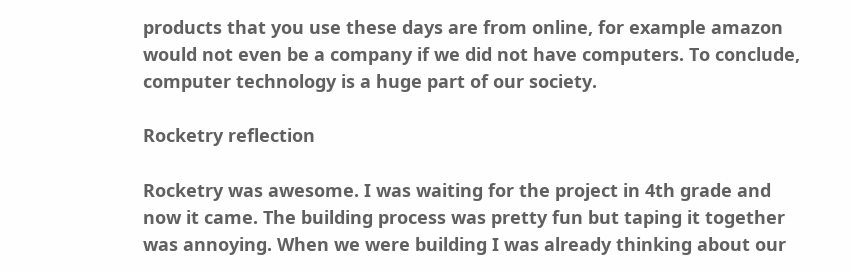products that you use these days are from online, for example amazon would not even be a company if we did not have computers. To conclude, computer technology is a huge part of our society.

Rocketry reflection

Rocketry was awesome. I was waiting for the project in 4th grade and now it came. The building process was pretty fun but taping it together was annoying. When we were building I was already thinking about our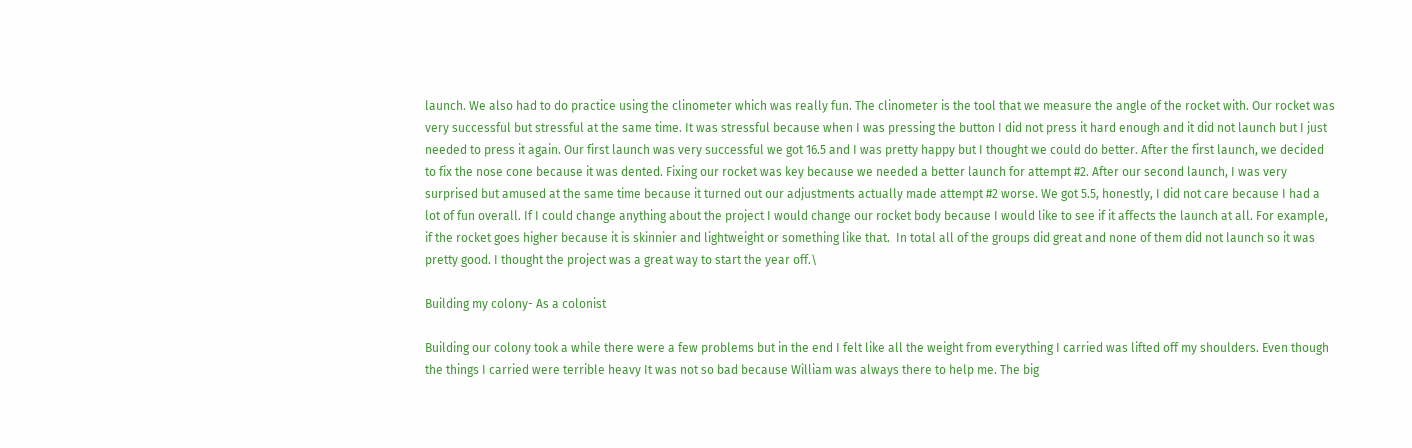launch. We also had to do practice using the clinometer which was really fun. The clinometer is the tool that we measure the angle of the rocket with. Our rocket was very successful but stressful at the same time. It was stressful because when I was pressing the button I did not press it hard enough and it did not launch but I just needed to press it again. Our first launch was very successful we got 16.5 and I was pretty happy but I thought we could do better. After the first launch, we decided to fix the nose cone because it was dented. Fixing our rocket was key because we needed a better launch for attempt #2. After our second launch, I was very surprised but amused at the same time because it turned out our adjustments actually made attempt #2 worse. We got 5.5, honestly, I did not care because I had a lot of fun overall. If I could change anything about the project I would change our rocket body because I would like to see if it affects the launch at all. For example, if the rocket goes higher because it is skinnier and lightweight or something like that.  In total all of the groups did great and none of them did not launch so it was pretty good. I thought the project was a great way to start the year off.\

Building my colony- As a colonist

Building our colony took a while there were a few problems but in the end I felt like all the weight from everything I carried was lifted off my shoulders. Even though the things I carried were terrible heavy It was not so bad because William was always there to help me. The big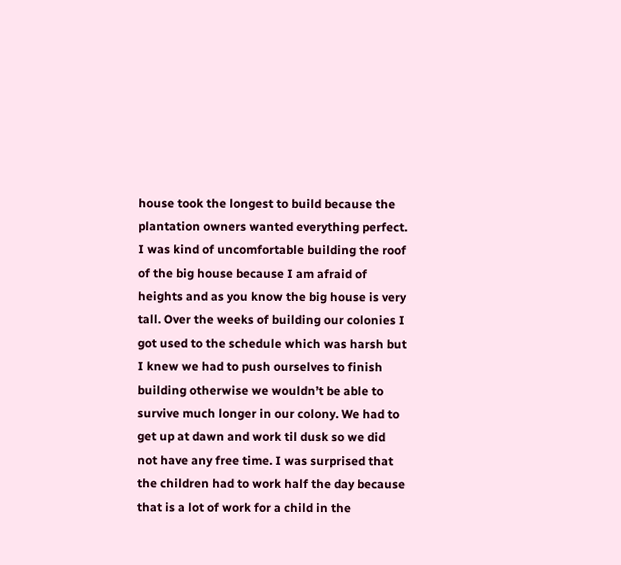house took the longest to build because the plantation owners wanted everything perfect. I was kind of uncomfortable building the roof of the big house because I am afraid of heights and as you know the big house is very tall. Over the weeks of building our colonies I got used to the schedule which was harsh but I knew we had to push ourselves to finish building otherwise we wouldn’t be able to survive much longer in our colony. We had to get up at dawn and work til dusk so we did not have any free time. I was surprised that the children had to work half the day because that is a lot of work for a child in the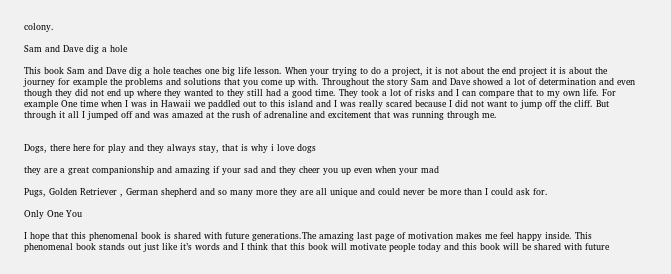colony.

Sam and Dave dig a hole

This book Sam and Dave dig a hole teaches one big life lesson. When your trying to do a project, it is not about the end project it is about the journey for example the problems and solutions that you come up with. Throughout the story Sam and Dave showed a lot of determination and even though they did not end up where they wanted to they still had a good time. They took a lot of risks and I can compare that to my own life. For example One time when I was in Hawaii we paddled out to this island and I was really scared because I did not want to jump off the cliff. But through it all I jumped off and was amazed at the rush of adrenaline and excitement that was running through me.


Dogs, there here for play and they always stay, that is why i love dogs

they are a great companionship and amazing if your sad and they cheer you up even when your mad

Pugs, Golden Retriever , German shepherd and so many more they are all unique and could never be more than I could ask for.

Only One You

I hope that this phenomenal book is shared with future generations.The amazing last page of motivation makes me feel happy inside. This phenomenal book stands out just like it’s words and I think that this book will motivate people today and this book will be shared with future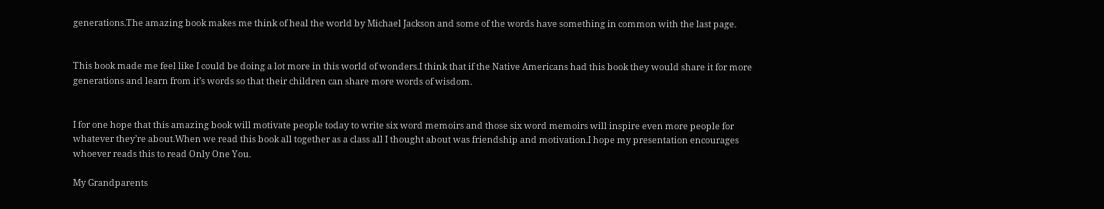generations.The amazing book makes me think of heal the world by Michael Jackson and some of the words have something in common with the last page.


This book made me feel like I could be doing a lot more in this world of wonders.I think that if the Native Americans had this book they would share it for more generations and learn from it’s words so that their children can share more words of wisdom.


I for one hope that this amazing book will motivate people today to write six word memoirs and those six word memoirs will inspire even more people for whatever they’re about.When we read this book all together as a class all I thought about was friendship and motivation.I hope my presentation encourages whoever reads this to read Only One You.

My Grandparents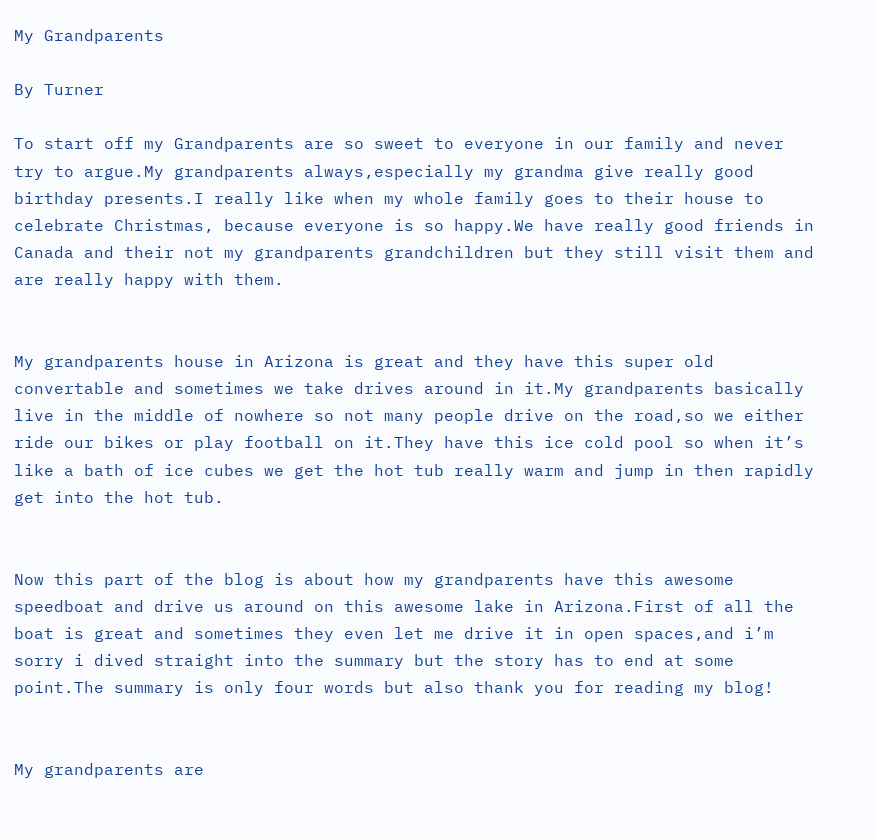My Grandparents

By Turner

To start off my Grandparents are so sweet to everyone in our family and never try to argue.My grandparents always,especially my grandma give really good birthday presents.I really like when my whole family goes to their house to celebrate Christmas, because everyone is so happy.We have really good friends in Canada and their not my grandparents grandchildren but they still visit them and are really happy with them.


My grandparents house in Arizona is great and they have this super old convertable and sometimes we take drives around in it.My grandparents basically live in the middle of nowhere so not many people drive on the road,so we either ride our bikes or play football on it.They have this ice cold pool so when it’s like a bath of ice cubes we get the hot tub really warm and jump in then rapidly get into the hot tub.


Now this part of the blog is about how my grandparents have this awesome speedboat and drive us around on this awesome lake in Arizona.First of all the boat is great and sometimes they even let me drive it in open spaces,and i’m sorry i dived straight into the summary but the story has to end at some point.The summary is only four words but also thank you for reading my blog!


My grandparents are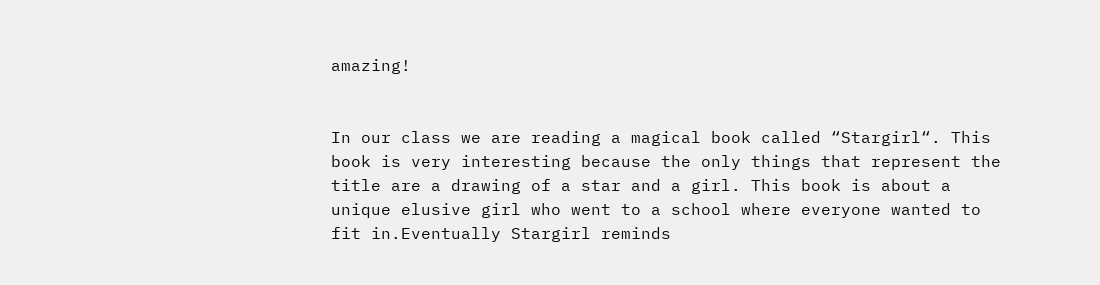amazing!


In our class we are reading a magical book called “Stargirl“. This book is very interesting because the only things that represent the title are a drawing of a star and a girl. This book is about a unique elusive girl who went to a school where everyone wanted to fit in.Eventually Stargirl reminds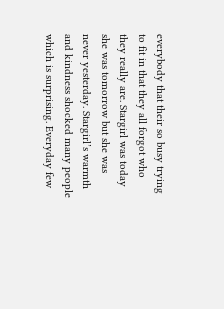everybody that their so busy trying to fit in that they all forgot who they really are. Stargirl was today she was tomorrow but she was never yesterday. Stargirl’s warmth and kindness shocked many people which is surprising. Everyday few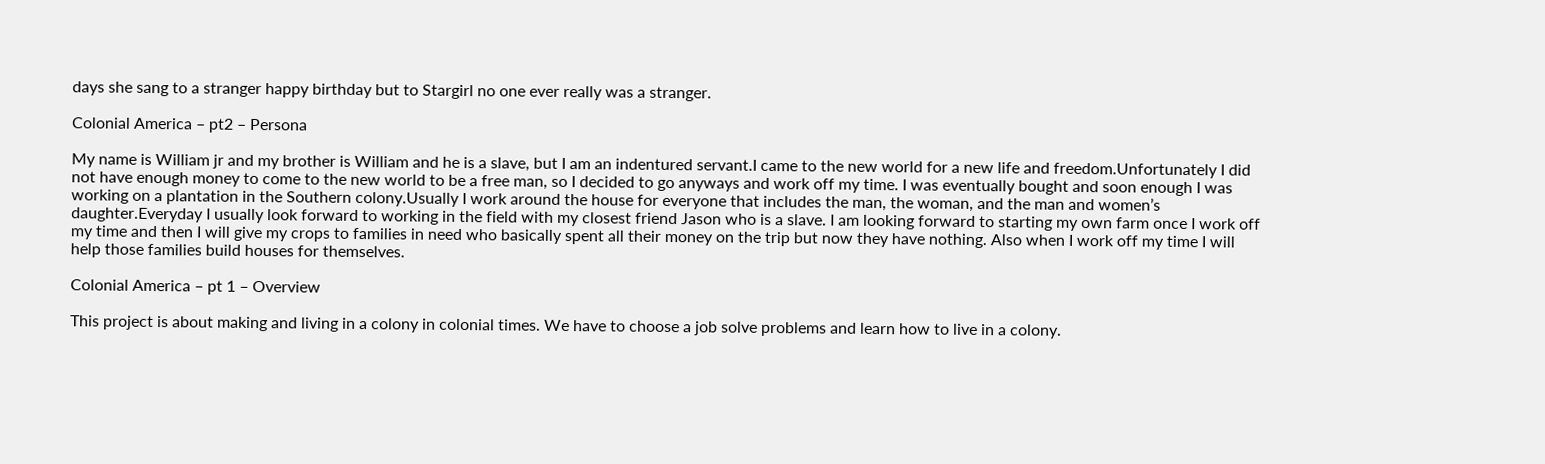days she sang to a stranger happy birthday but to Stargirl no one ever really was a stranger.

Colonial America – pt2 – Persona

My name is William jr and my brother is William and he is a slave, but I am an indentured servant.I came to the new world for a new life and freedom.Unfortunately I did not have enough money to come to the new world to be a free man, so I decided to go anyways and work off my time. I was eventually bought and soon enough I was working on a plantation in the Southern colony.Usually I work around the house for everyone that includes the man, the woman, and the man and women’s daughter.Everyday I usually look forward to working in the field with my closest friend Jason who is a slave. I am looking forward to starting my own farm once I work off my time and then I will give my crops to families in need who basically spent all their money on the trip but now they have nothing. Also when I work off my time I will help those families build houses for themselves.

Colonial America – pt 1 – Overview

This project is about making and living in a colony in colonial times. We have to choose a job solve problems and learn how to live in a colony.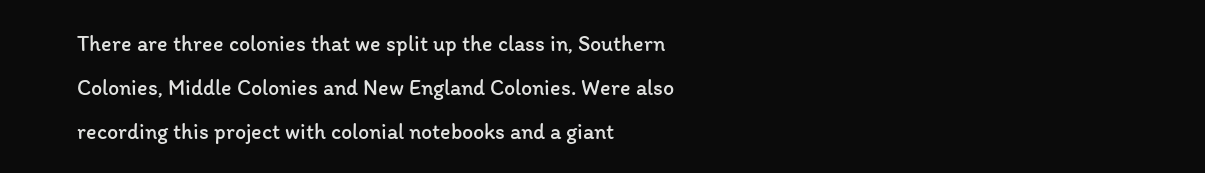There are three colonies that we split up the class in, Southern Colonies, Middle Colonies and New England Colonies. Were also recording this project with colonial notebooks and a giant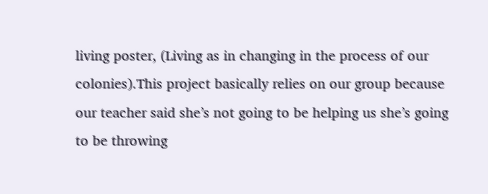living poster, (Living as in changing in the process of our colonies).This project basically relies on our group because our teacher said she’s not going to be helping us she’s going to be throwing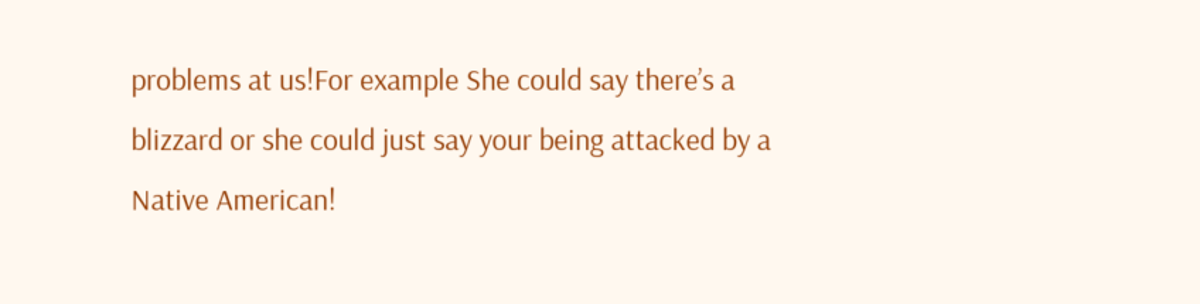problems at us!For example She could say there’s a blizzard or she could just say your being attacked by a Native American!